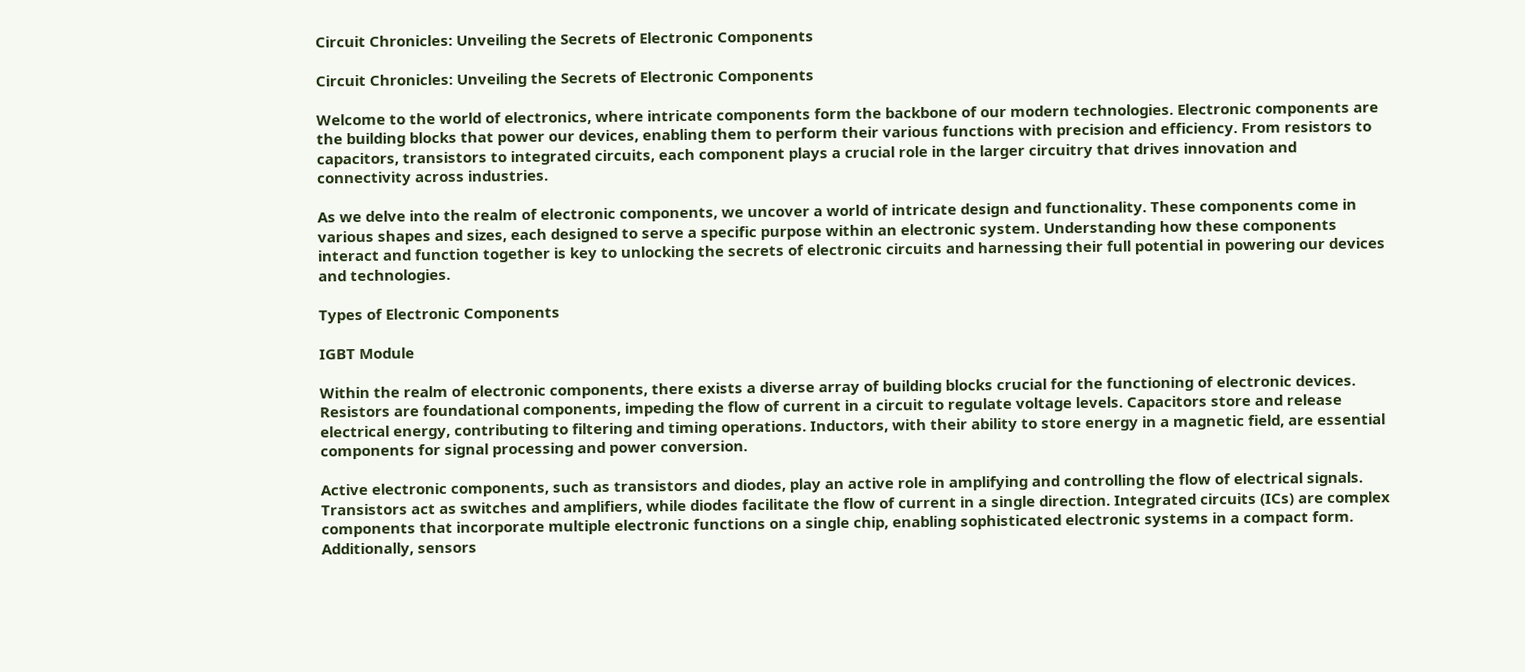Circuit Chronicles: Unveiling the Secrets of Electronic Components

Circuit Chronicles: Unveiling the Secrets of Electronic Components

Welcome to the world of electronics, where intricate components form the backbone of our modern technologies. Electronic components are the building blocks that power our devices, enabling them to perform their various functions with precision and efficiency. From resistors to capacitors, transistors to integrated circuits, each component plays a crucial role in the larger circuitry that drives innovation and connectivity across industries.

As we delve into the realm of electronic components, we uncover a world of intricate design and functionality. These components come in various shapes and sizes, each designed to serve a specific purpose within an electronic system. Understanding how these components interact and function together is key to unlocking the secrets of electronic circuits and harnessing their full potential in powering our devices and technologies.

Types of Electronic Components

IGBT Module

Within the realm of electronic components, there exists a diverse array of building blocks crucial for the functioning of electronic devices. Resistors are foundational components, impeding the flow of current in a circuit to regulate voltage levels. Capacitors store and release electrical energy, contributing to filtering and timing operations. Inductors, with their ability to store energy in a magnetic field, are essential components for signal processing and power conversion.

Active electronic components, such as transistors and diodes, play an active role in amplifying and controlling the flow of electrical signals. Transistors act as switches and amplifiers, while diodes facilitate the flow of current in a single direction. Integrated circuits (ICs) are complex components that incorporate multiple electronic functions on a single chip, enabling sophisticated electronic systems in a compact form. Additionally, sensors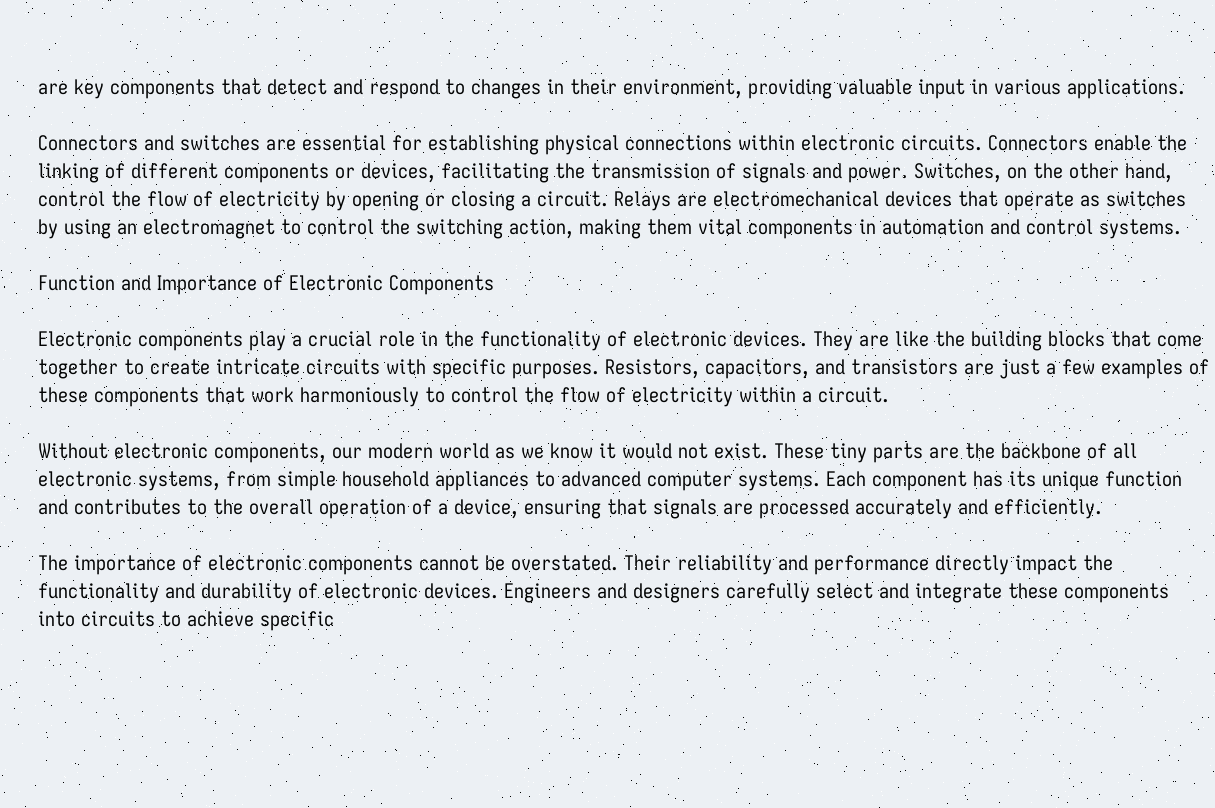are key components that detect and respond to changes in their environment, providing valuable input in various applications.

Connectors and switches are essential for establishing physical connections within electronic circuits. Connectors enable the linking of different components or devices, facilitating the transmission of signals and power. Switches, on the other hand, control the flow of electricity by opening or closing a circuit. Relays are electromechanical devices that operate as switches by using an electromagnet to control the switching action, making them vital components in automation and control systems.

Function and Importance of Electronic Components

Electronic components play a crucial role in the functionality of electronic devices. They are like the building blocks that come together to create intricate circuits with specific purposes. Resistors, capacitors, and transistors are just a few examples of these components that work harmoniously to control the flow of electricity within a circuit.

Without electronic components, our modern world as we know it would not exist. These tiny parts are the backbone of all electronic systems, from simple household appliances to advanced computer systems. Each component has its unique function and contributes to the overall operation of a device, ensuring that signals are processed accurately and efficiently.

The importance of electronic components cannot be overstated. Their reliability and performance directly impact the functionality and durability of electronic devices. Engineers and designers carefully select and integrate these components into circuits to achieve specific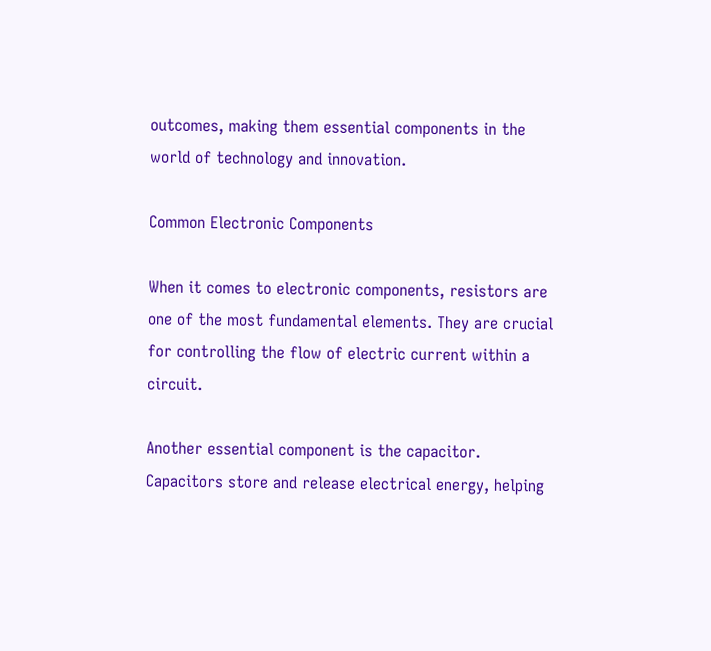outcomes, making them essential components in the world of technology and innovation.

Common Electronic Components

When it comes to electronic components, resistors are one of the most fundamental elements. They are crucial for controlling the flow of electric current within a circuit.

Another essential component is the capacitor. Capacitors store and release electrical energy, helping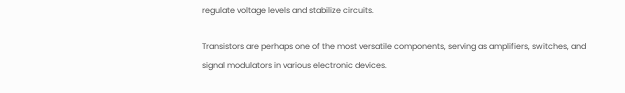regulate voltage levels and stabilize circuits.

Transistors are perhaps one of the most versatile components, serving as amplifiers, switches, and signal modulators in various electronic devices.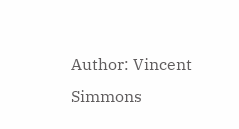Author: Vincent Simmons